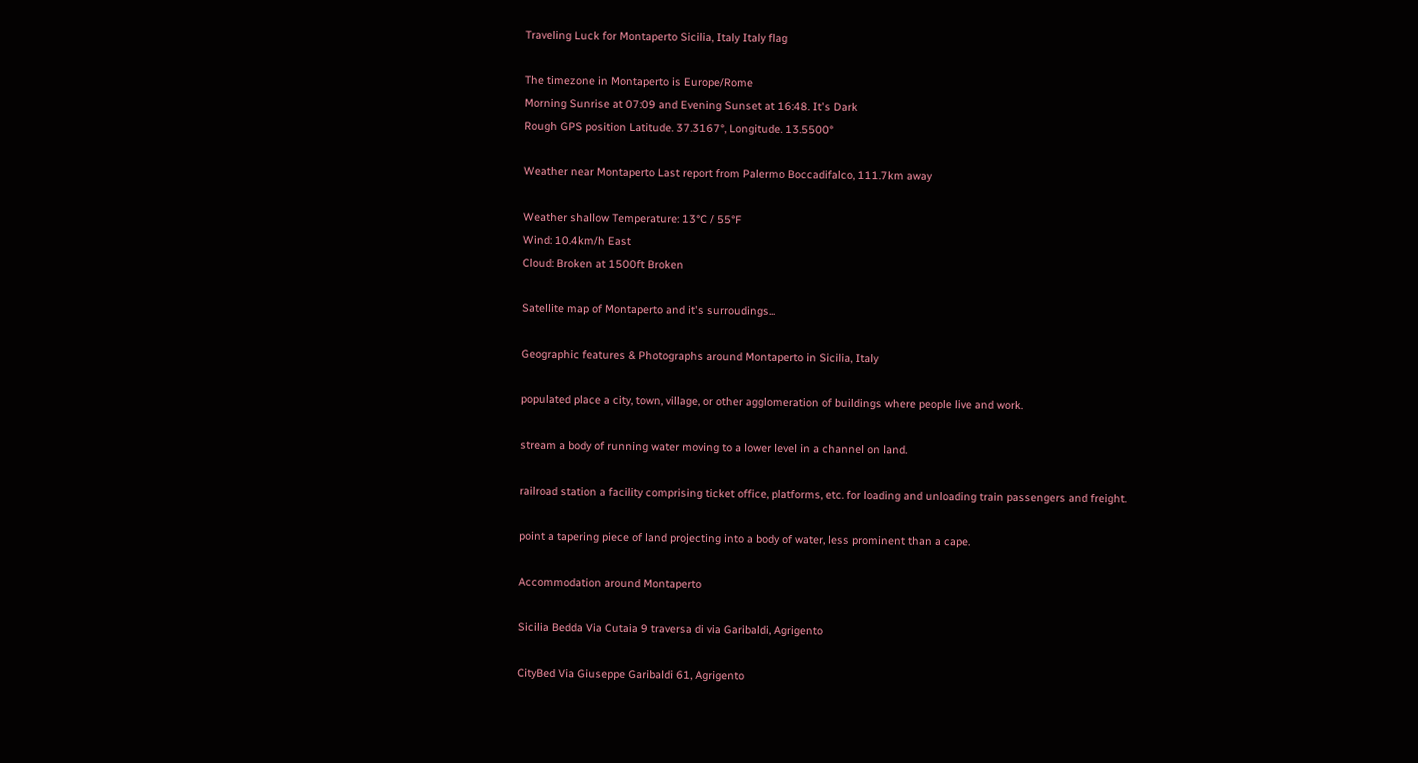Traveling Luck for Montaperto Sicilia, Italy Italy flag

The timezone in Montaperto is Europe/Rome
Morning Sunrise at 07:09 and Evening Sunset at 16:48. It's Dark
Rough GPS position Latitude. 37.3167°, Longitude. 13.5500°

Weather near Montaperto Last report from Palermo Boccadifalco, 111.7km away

Weather shallow Temperature: 13°C / 55°F
Wind: 10.4km/h East
Cloud: Broken at 1500ft Broken

Satellite map of Montaperto and it's surroudings...

Geographic features & Photographs around Montaperto in Sicilia, Italy

populated place a city, town, village, or other agglomeration of buildings where people live and work.

stream a body of running water moving to a lower level in a channel on land.

railroad station a facility comprising ticket office, platforms, etc. for loading and unloading train passengers and freight.

point a tapering piece of land projecting into a body of water, less prominent than a cape.

Accommodation around Montaperto

Sicilia Bedda Via Cutaia 9 traversa di via Garibaldi, Agrigento

CityBed Via Giuseppe Garibaldi 61, Agrigento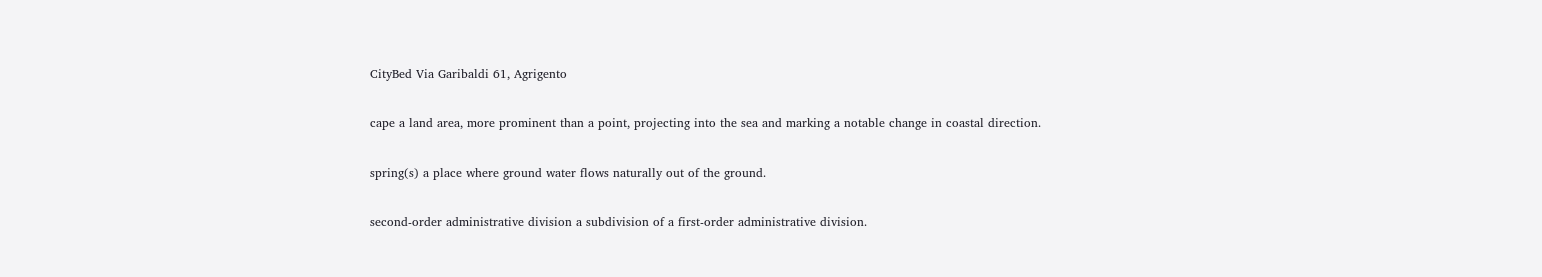CityBed Via Garibaldi 61, Agrigento

cape a land area, more prominent than a point, projecting into the sea and marking a notable change in coastal direction.

spring(s) a place where ground water flows naturally out of the ground.

second-order administrative division a subdivision of a first-order administrative division.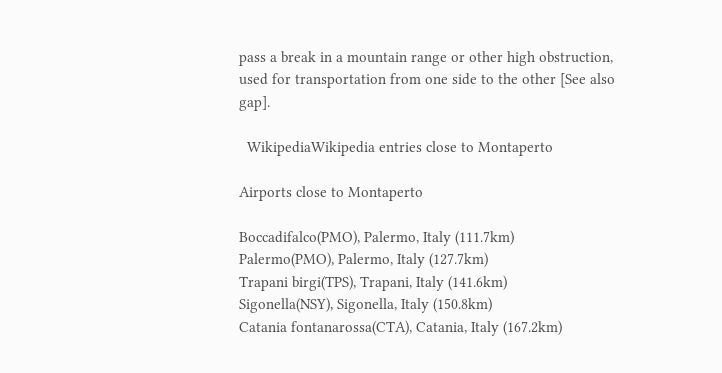pass a break in a mountain range or other high obstruction, used for transportation from one side to the other [See also gap].

  WikipediaWikipedia entries close to Montaperto

Airports close to Montaperto

Boccadifalco(PMO), Palermo, Italy (111.7km)
Palermo(PMO), Palermo, Italy (127.7km)
Trapani birgi(TPS), Trapani, Italy (141.6km)
Sigonella(NSY), Sigonella, Italy (150.8km)
Catania fontanarossa(CTA), Catania, Italy (167.2km)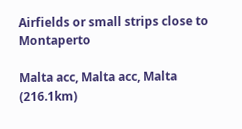Airfields or small strips close to Montaperto

Malta acc, Malta acc, Malta (216.1km)